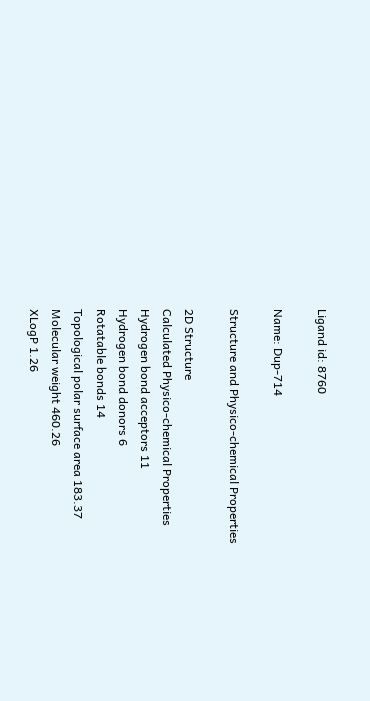Ligand id: 8760

Name: Dup-714

Structure and Physico-chemical Properties

2D Structure
Calculated Physico-chemical Properties
Hydrogen bond acceptors 11
Hydrogen bond donors 6
Rotatable bonds 14
Topological polar surface area 183.37
Molecular weight 460.26
XLogP 1.26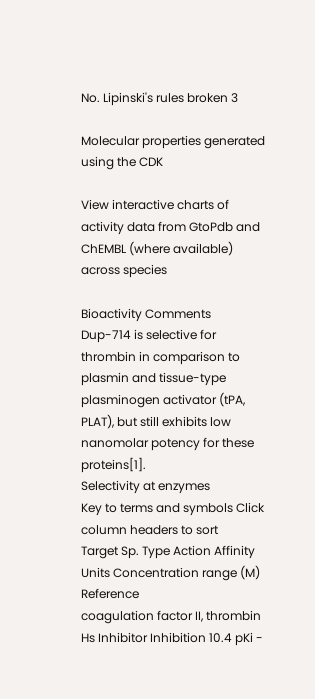No. Lipinski's rules broken 3

Molecular properties generated using the CDK

View interactive charts of activity data from GtoPdb and ChEMBL (where available) across species

Bioactivity Comments
Dup-714 is selective for thrombin in comparison to plasmin and tissue-type plasminogen activator (tPA, PLAT), but still exhibits low nanomolar potency for these proteins[1].
Selectivity at enzymes
Key to terms and symbols Click column headers to sort
Target Sp. Type Action Affinity Units Concentration range (M) Reference
coagulation factor II, thrombin Hs Inhibitor Inhibition 10.4 pKi -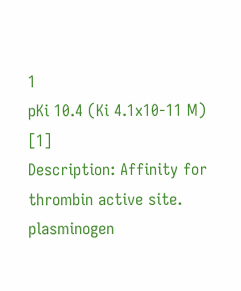1
pKi 10.4 (Ki 4.1x10-11 M) [1]
Description: Affinity for thrombin active site.
plasminogen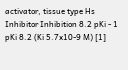activator, tissue type Hs Inhibitor Inhibition 8.2 pKi - 1
pKi 8.2 (Ki 5.7x10-9 M) [1]